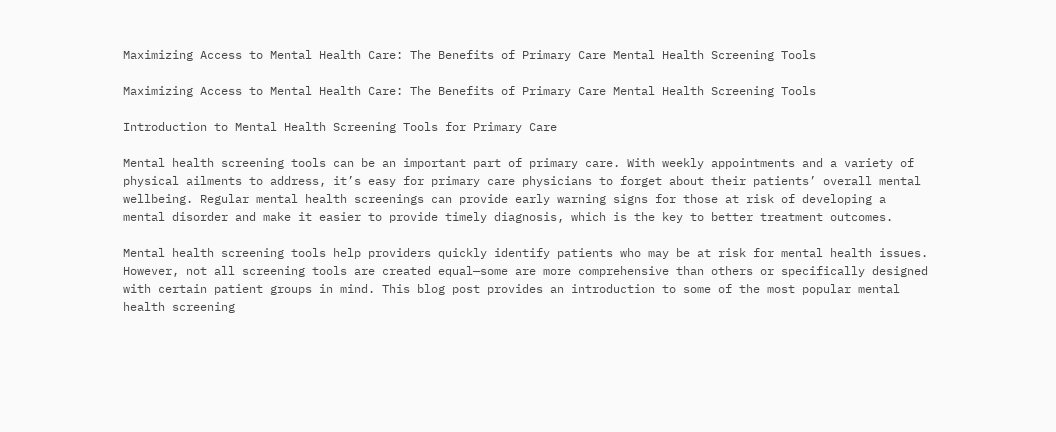Maximizing Access to Mental Health Care: The Benefits of Primary Care Mental Health Screening Tools

Maximizing Access to Mental Health Care: The Benefits of Primary Care Mental Health Screening Tools

Introduction to Mental Health Screening Tools for Primary Care

Mental health screening tools can be an important part of primary care. With weekly appointments and a variety of physical ailments to address, it’s easy for primary care physicians to forget about their patients’ overall mental wellbeing. Regular mental health screenings can provide early warning signs for those at risk of developing a mental disorder and make it easier to provide timely diagnosis, which is the key to better treatment outcomes.

Mental health screening tools help providers quickly identify patients who may be at risk for mental health issues. However, not all screening tools are created equal—some are more comprehensive than others or specifically designed with certain patient groups in mind. This blog post provides an introduction to some of the most popular mental health screening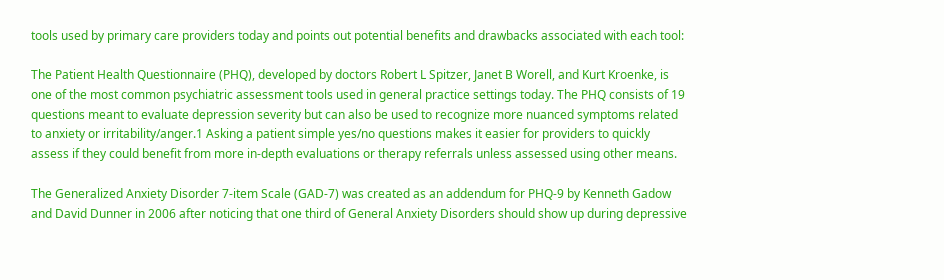tools used by primary care providers today and points out potential benefits and drawbacks associated with each tool:

The Patient Health Questionnaire (PHQ), developed by doctors Robert L Spitzer, Janet B Worell, and Kurt Kroenke, is one of the most common psychiatric assessment tools used in general practice settings today. The PHQ consists of 19 questions meant to evaluate depression severity but can also be used to recognize more nuanced symptoms related to anxiety or irritability/anger.1 Asking a patient simple yes/no questions makes it easier for providers to quickly assess if they could benefit from more in-depth evaluations or therapy referrals unless assessed using other means.

The Generalized Anxiety Disorder 7-item Scale (GAD-7) was created as an addendum for PHQ-9 by Kenneth Gadow and David Dunner in 2006 after noticing that one third of General Anxiety Disorders should show up during depressive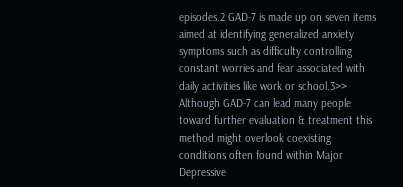episodes.2 GAD-7 is made up on seven items aimed at identifying generalized anxiety symptoms such as difficulty controlling constant worries and fear associated with daily activities like work or school.3>> Although GAD-7 can lead many people toward further evaluation & treatment this method might overlook coexisting conditions often found within Major Depressive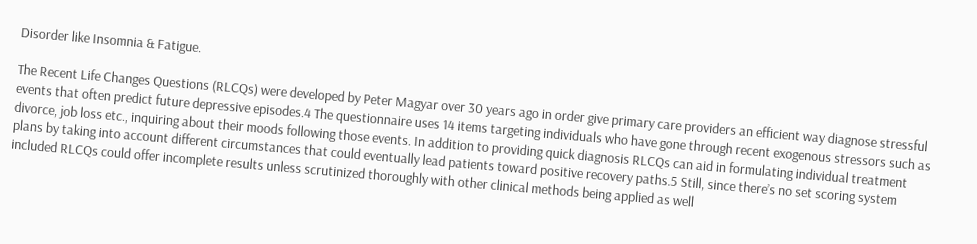Disorder like Insomnia & Fatigue.

The Recent Life Changes Questions (RLCQs) were developed by Peter Magyar over 30 years ago in order give primary care providers an efficient way diagnose stressful events that often predict future depressive episodes.4 The questionnaire uses 14 items targeting individuals who have gone through recent exogenous stressors such as divorce, job loss etc., inquiring about their moods following those events. In addition to providing quick diagnosis RLCQs can aid in formulating individual treatment plans by taking into account different circumstances that could eventually lead patients toward positive recovery paths.5 Still, since there’s no set scoring system included RLCQs could offer incomplete results unless scrutinized thoroughly with other clinical methods being applied as well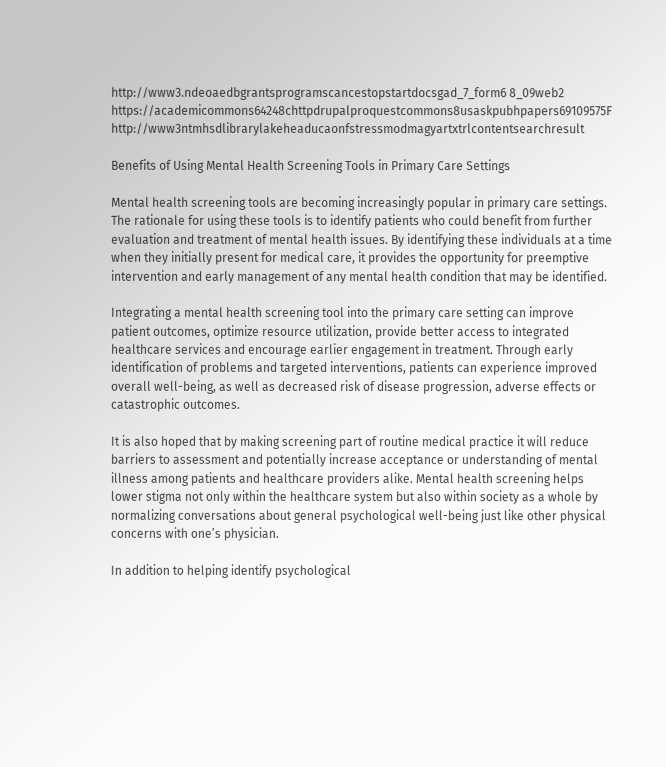http://www3.ndeoaedbgrantsprogramscancestopstartdocsgad_7_form6 8_09web2 https://academicommons64248chttpdrupalproquestcommons8usaskpubhpapers69109575F http://www3ntmhsdlibrarylakeheaducaonfstressmodmagyartxtrlcontentsearchresult

Benefits of Using Mental Health Screening Tools in Primary Care Settings

Mental health screening tools are becoming increasingly popular in primary care settings. The rationale for using these tools is to identify patients who could benefit from further evaluation and treatment of mental health issues. By identifying these individuals at a time when they initially present for medical care, it provides the opportunity for preemptive intervention and early management of any mental health condition that may be identified.

Integrating a mental health screening tool into the primary care setting can improve patient outcomes, optimize resource utilization, provide better access to integrated healthcare services and encourage earlier engagement in treatment. Through early identification of problems and targeted interventions, patients can experience improved overall well-being, as well as decreased risk of disease progression, adverse effects or catastrophic outcomes.

It is also hoped that by making screening part of routine medical practice it will reduce barriers to assessment and potentially increase acceptance or understanding of mental illness among patients and healthcare providers alike. Mental health screening helps lower stigma not only within the healthcare system but also within society as a whole by normalizing conversations about general psychological well-being just like other physical concerns with one’s physician.

In addition to helping identify psychological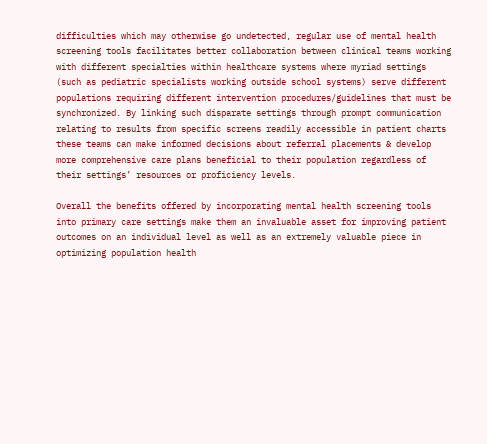difficulties which may otherwise go undetected, regular use of mental health screening tools facilitates better collaboration between clinical teams working with different specialties within healthcare systems where myriad settings (such as pediatric specialists working outside school systems) serve different populations requiring different intervention procedures/guidelines that must be synchronized. By linking such disparate settings through prompt communication relating to results from specific screens readily accessible in patient charts these teams can make informed decisions about referral placements & develop more comprehensive care plans beneficial to their population regardless of their settings’ resources or proficiency levels.

Overall the benefits offered by incorporating mental health screening tools into primary care settings make them an invaluable asset for improving patient outcomes on an individual level as well as an extremely valuable piece in optimizing population health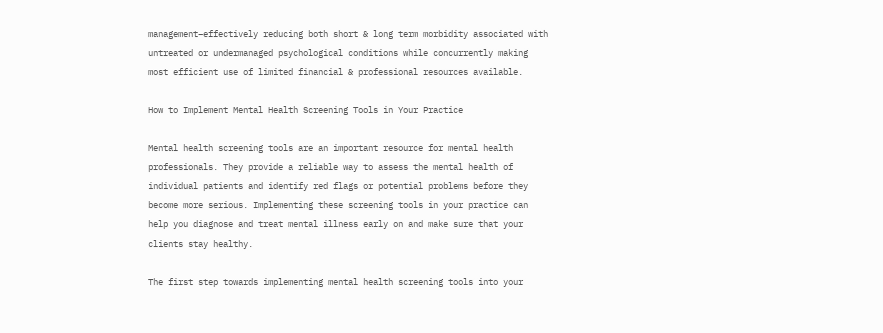management–effectively reducing both short & long term morbidity associated with untreated or undermanaged psychological conditions while concurrently making most efficient use of limited financial & professional resources available.

How to Implement Mental Health Screening Tools in Your Practice

Mental health screening tools are an important resource for mental health professionals. They provide a reliable way to assess the mental health of individual patients and identify red flags or potential problems before they become more serious. Implementing these screening tools in your practice can help you diagnose and treat mental illness early on and make sure that your clients stay healthy.

The first step towards implementing mental health screening tools into your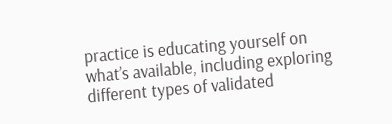practice is educating yourself on what’s available, including exploring different types of validated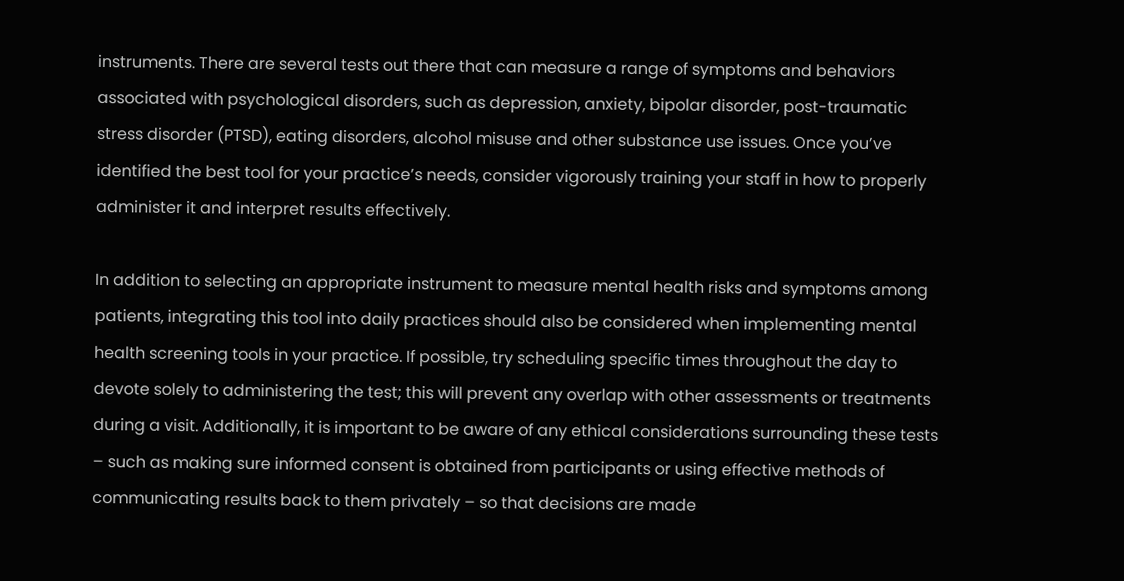instruments. There are several tests out there that can measure a range of symptoms and behaviors associated with psychological disorders, such as depression, anxiety, bipolar disorder, post-traumatic stress disorder (PTSD), eating disorders, alcohol misuse and other substance use issues. Once you’ve identified the best tool for your practice’s needs, consider vigorously training your staff in how to properly administer it and interpret results effectively.

In addition to selecting an appropriate instrument to measure mental health risks and symptoms among patients, integrating this tool into daily practices should also be considered when implementing mental health screening tools in your practice. If possible, try scheduling specific times throughout the day to devote solely to administering the test; this will prevent any overlap with other assessments or treatments during a visit. Additionally, it is important to be aware of any ethical considerations surrounding these tests – such as making sure informed consent is obtained from participants or using effective methods of communicating results back to them privately – so that decisions are made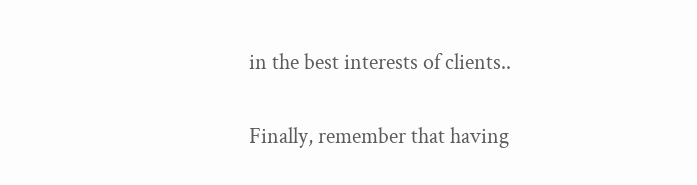in the best interests of clients..

Finally, remember that having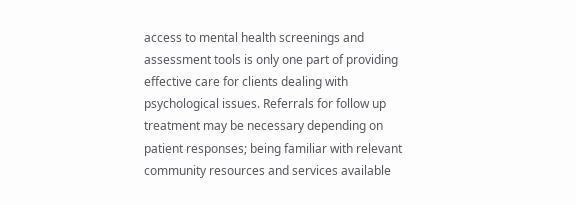access to mental health screenings and assessment tools is only one part of providing effective care for clients dealing with psychological issues. Referrals for follow up treatment may be necessary depending on patient responses; being familiar with relevant community resources and services available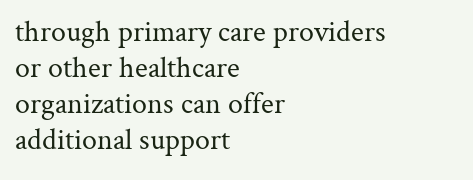through primary care providers or other healthcare organizations can offer additional support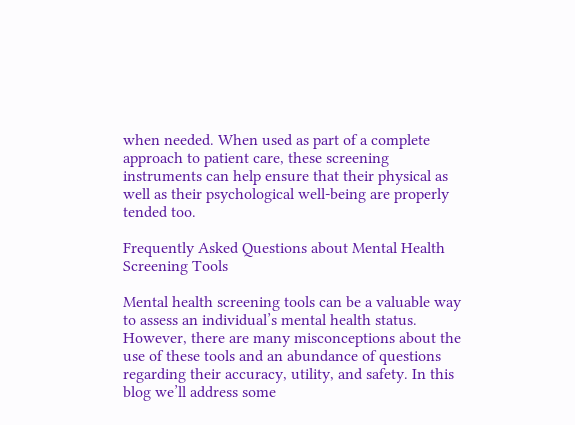when needed. When used as part of a complete approach to patient care, these screening instruments can help ensure that their physical as well as their psychological well-being are properly tended too.

Frequently Asked Questions about Mental Health Screening Tools

Mental health screening tools can be a valuable way to assess an individual’s mental health status. However, there are many misconceptions about the use of these tools and an abundance of questions regarding their accuracy, utility, and safety. In this blog we’ll address some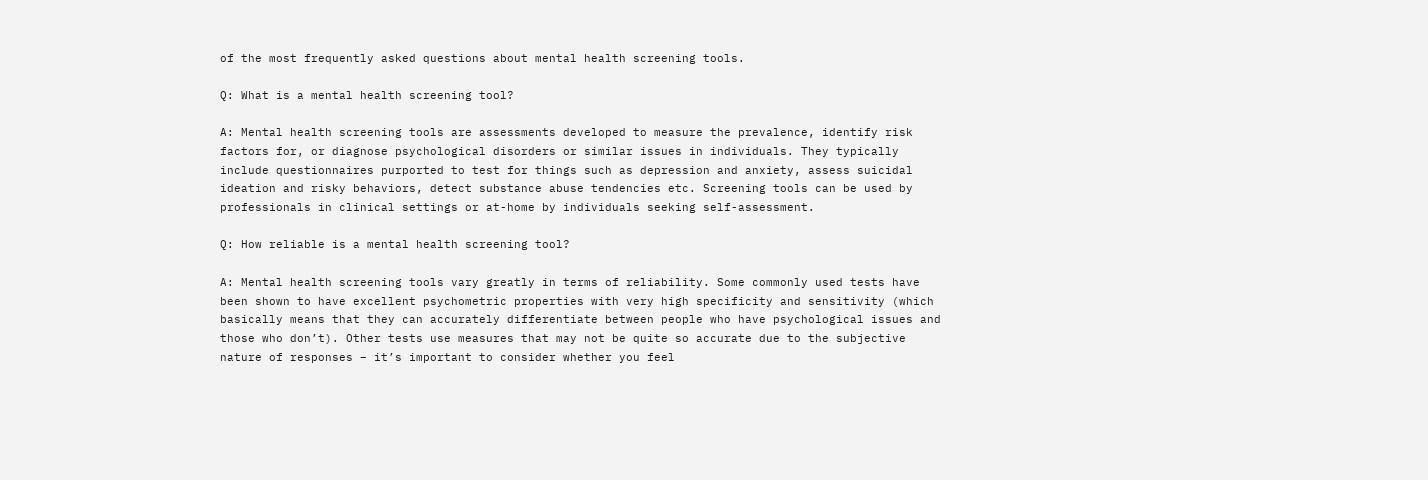of the most frequently asked questions about mental health screening tools.

Q: What is a mental health screening tool?

A: Mental health screening tools are assessments developed to measure the prevalence, identify risk factors for, or diagnose psychological disorders or similar issues in individuals. They typically include questionnaires purported to test for things such as depression and anxiety, assess suicidal ideation and risky behaviors, detect substance abuse tendencies etc. Screening tools can be used by professionals in clinical settings or at-home by individuals seeking self-assessment.

Q: How reliable is a mental health screening tool?

A: Mental health screening tools vary greatly in terms of reliability. Some commonly used tests have been shown to have excellent psychometric properties with very high specificity and sensitivity (which basically means that they can accurately differentiate between people who have psychological issues and those who don’t). Other tests use measures that may not be quite so accurate due to the subjective nature of responses – it’s important to consider whether you feel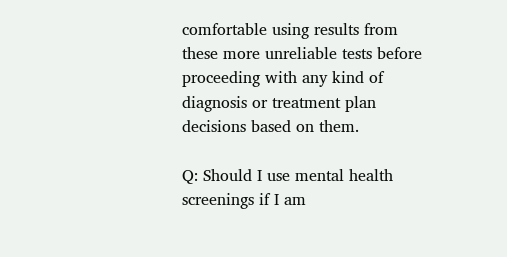comfortable using results from these more unreliable tests before proceeding with any kind of diagnosis or treatment plan decisions based on them.

Q: Should I use mental health screenings if I am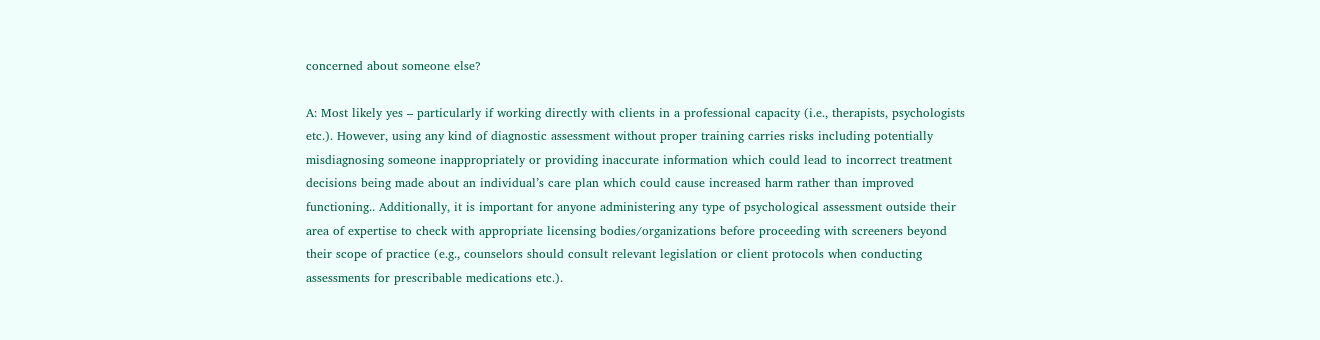concerned about someone else?

A: Most likely yes – particularly if working directly with clients in a professional capacity (i.e., therapists, psychologists etc.). However, using any kind of diagnostic assessment without proper training carries risks including potentially misdiagnosing someone inappropriately or providing inaccurate information which could lead to incorrect treatment decisions being made about an individual’s care plan which could cause increased harm rather than improved functioning.. Additionally, it is important for anyone administering any type of psychological assessment outside their area of expertise to check with appropriate licensing bodies/organizations before proceeding with screeners beyond their scope of practice (e.g., counselors should consult relevant legislation or client protocols when conducting assessments for prescribable medications etc.).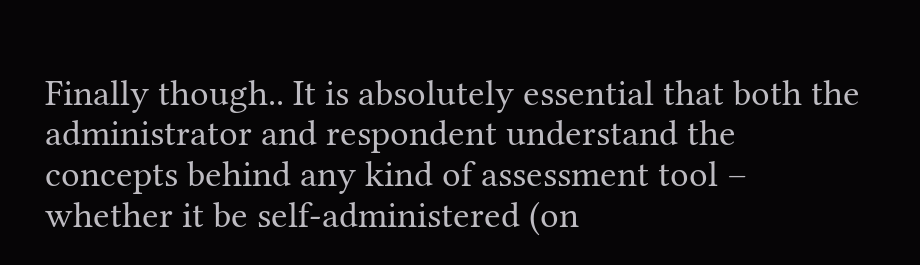Finally though.. It is absolutely essential that both the administrator and respondent understand the concepts behind any kind of assessment tool – whether it be self-administered (on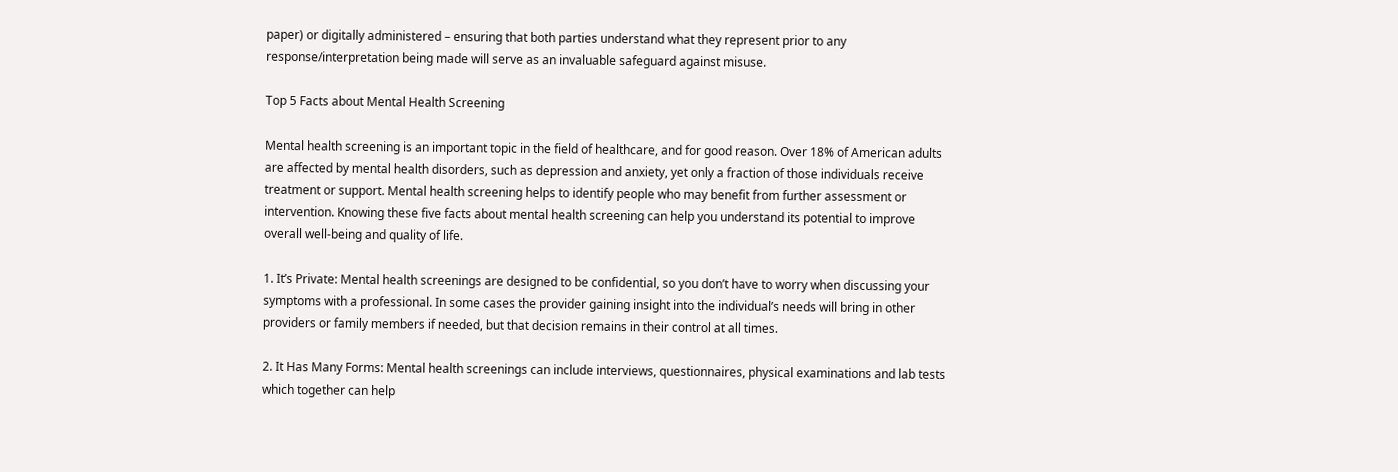paper) or digitally administered – ensuring that both parties understand what they represent prior to any response/interpretation being made will serve as an invaluable safeguard against misuse.

Top 5 Facts about Mental Health Screening

Mental health screening is an important topic in the field of healthcare, and for good reason. Over 18% of American adults are affected by mental health disorders, such as depression and anxiety, yet only a fraction of those individuals receive treatment or support. Mental health screening helps to identify people who may benefit from further assessment or intervention. Knowing these five facts about mental health screening can help you understand its potential to improve overall well-being and quality of life.

1. It’s Private: Mental health screenings are designed to be confidential, so you don’t have to worry when discussing your symptoms with a professional. In some cases the provider gaining insight into the individual’s needs will bring in other providers or family members if needed, but that decision remains in their control at all times.

2. It Has Many Forms: Mental health screenings can include interviews, questionnaires, physical examinations and lab tests which together can help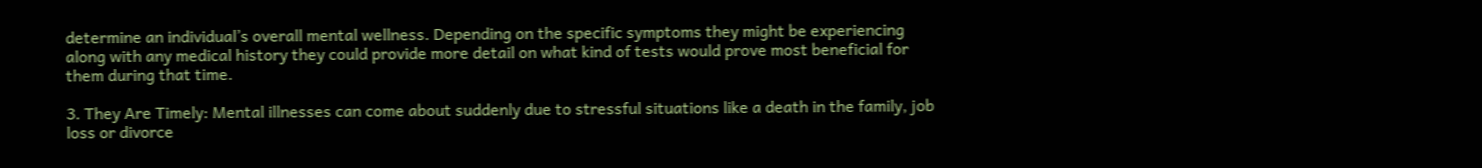determine an individual’s overall mental wellness. Depending on the specific symptoms they might be experiencing along with any medical history they could provide more detail on what kind of tests would prove most beneficial for them during that time.

3. They Are Timely: Mental illnesses can come about suddenly due to stressful situations like a death in the family, job loss or divorce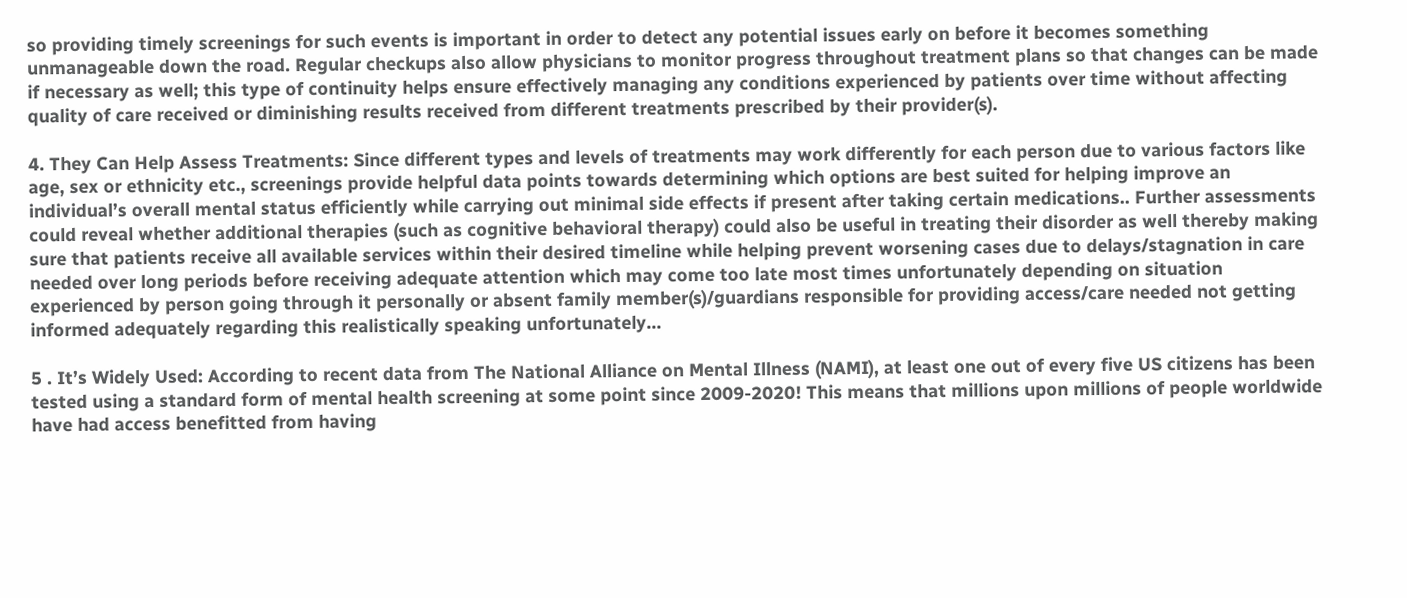so providing timely screenings for such events is important in order to detect any potential issues early on before it becomes something unmanageable down the road. Regular checkups also allow physicians to monitor progress throughout treatment plans so that changes can be made if necessary as well; this type of continuity helps ensure effectively managing any conditions experienced by patients over time without affecting quality of care received or diminishing results received from different treatments prescribed by their provider(s).

4. They Can Help Assess Treatments: Since different types and levels of treatments may work differently for each person due to various factors like age, sex or ethnicity etc., screenings provide helpful data points towards determining which options are best suited for helping improve an individual’s overall mental status efficiently while carrying out minimal side effects if present after taking certain medications.. Further assessments could reveal whether additional therapies (such as cognitive behavioral therapy) could also be useful in treating their disorder as well thereby making sure that patients receive all available services within their desired timeline while helping prevent worsening cases due to delays/stagnation in care needed over long periods before receiving adequate attention which may come too late most times unfortunately depending on situation experienced by person going through it personally or absent family member(s)/guardians responsible for providing access/care needed not getting informed adequately regarding this realistically speaking unfortunately…

5 . It’s Widely Used: According to recent data from The National Alliance on Mental Illness (NAMI), at least one out of every five US citizens has been tested using a standard form of mental health screening at some point since 2009-2020! This means that millions upon millions of people worldwide have had access benefitted from having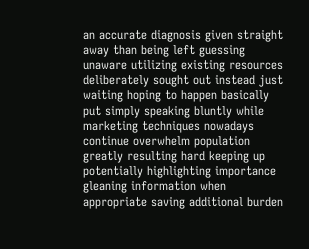an accurate diagnosis given straight away than being left guessing unaware utilizing existing resources deliberately sought out instead just waiting hoping to happen basically put simply speaking bluntly while marketing techniques nowadays continue overwhelm population greatly resulting hard keeping up potentially highlighting importance gleaning information when appropriate saving additional burden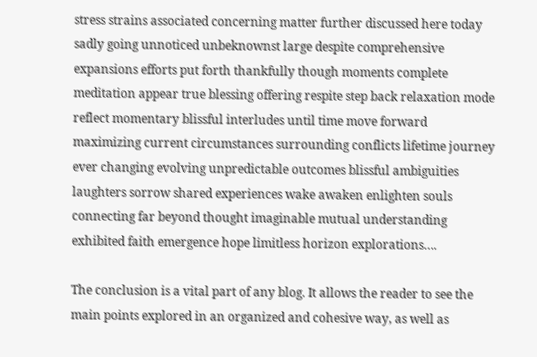stress strains associated concerning matter further discussed here today sadly going unnoticed unbeknownst large despite comprehensive expansions efforts put forth thankfully though moments complete meditation appear true blessing offering respite step back relaxation mode reflect momentary blissful interludes until time move forward maximizing current circumstances surrounding conflicts lifetime journey ever changing evolving unpredictable outcomes blissful ambiguities laughters sorrow shared experiences wake awaken enlighten souls connecting far beyond thought imaginable mutual understanding exhibited faith emergence hope limitless horizon explorations….

The conclusion is a vital part of any blog. It allows the reader to see the main points explored in an organized and cohesive way, as well as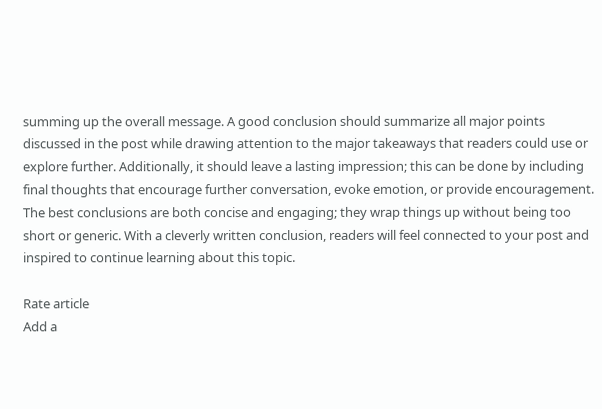summing up the overall message. A good conclusion should summarize all major points discussed in the post while drawing attention to the major takeaways that readers could use or explore further. Additionally, it should leave a lasting impression; this can be done by including final thoughts that encourage further conversation, evoke emotion, or provide encouragement. The best conclusions are both concise and engaging; they wrap things up without being too short or generic. With a cleverly written conclusion, readers will feel connected to your post and inspired to continue learning about this topic.

Rate article
Add a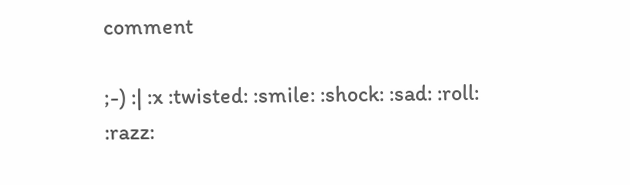comment

;-) :| :x :twisted: :smile: :shock: :sad: :roll: :razz: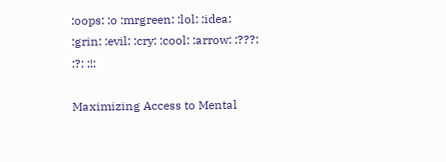:oops: :o :mrgreen: :lol: :idea: :grin: :evil: :cry: :cool: :arrow: :???: :?: :!:

Maximizing Access to Mental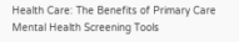Health Care: The Benefits of Primary Care Mental Health Screening Tools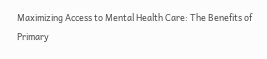Maximizing Access to Mental Health Care: The Benefits of Primary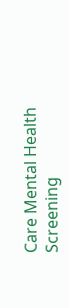Care Mental Health Screening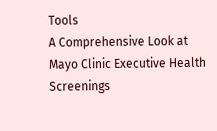Tools
A Comprehensive Look at Mayo Clinic Executive Health Screenings